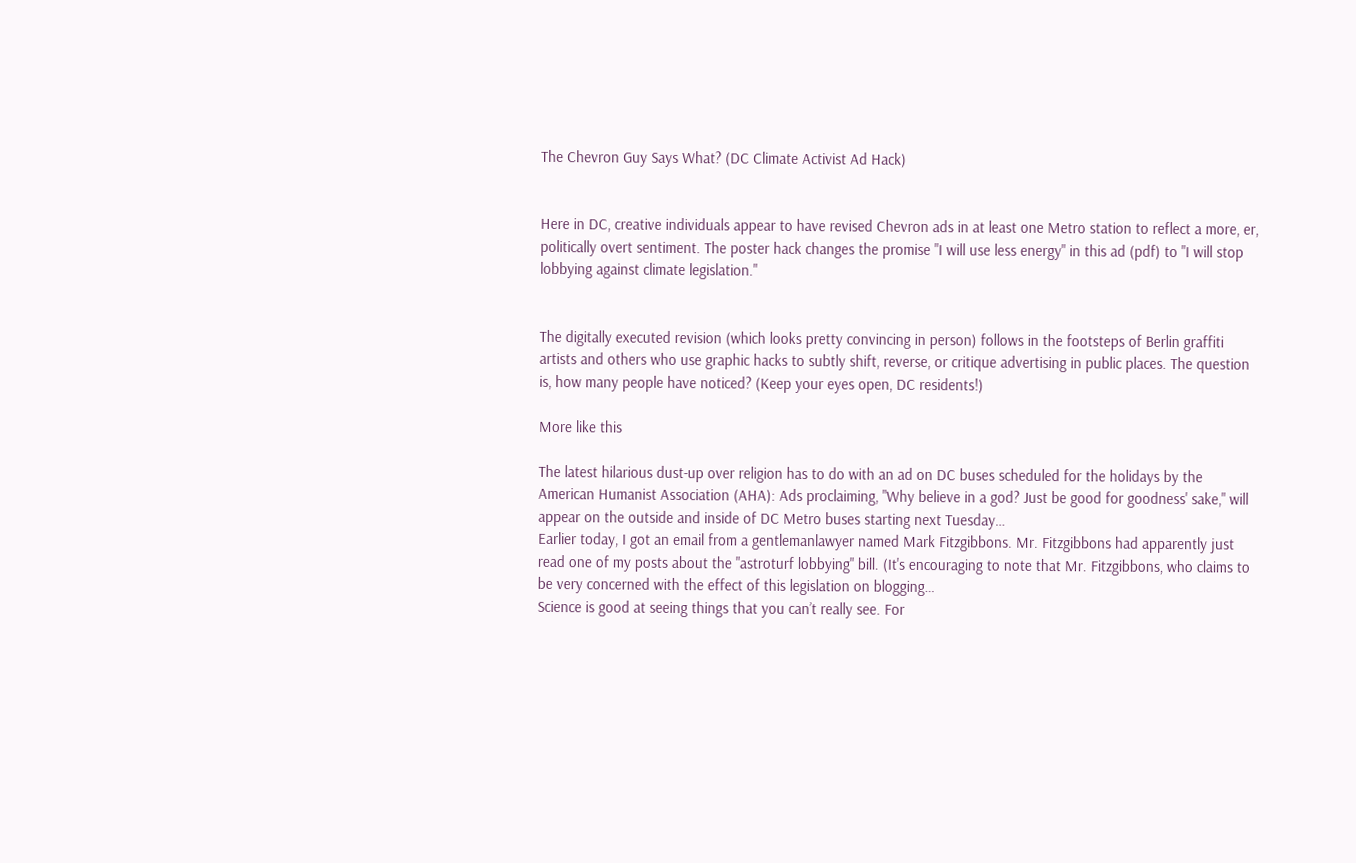The Chevron Guy Says What? (DC Climate Activist Ad Hack)


Here in DC, creative individuals appear to have revised Chevron ads in at least one Metro station to reflect a more, er, politically overt sentiment. The poster hack changes the promise "I will use less energy" in this ad (pdf) to "I will stop lobbying against climate legislation."


The digitally executed revision (which looks pretty convincing in person) follows in the footsteps of Berlin graffiti artists and others who use graphic hacks to subtly shift, reverse, or critique advertising in public places. The question is, how many people have noticed? (Keep your eyes open, DC residents!)

More like this

The latest hilarious dust-up over religion has to do with an ad on DC buses scheduled for the holidays by the American Humanist Association (AHA): Ads proclaiming, "Why believe in a god? Just be good for goodness' sake," will appear on the outside and inside of DC Metro buses starting next Tuesday…
Earlier today, I got an email from a gentlemanlawyer named Mark Fitzgibbons. Mr. Fitzgibbons had apparently just read one of my posts about the "astroturf lobbying" bill. (It's encouraging to note that Mr. Fitzgibbons, who claims to be very concerned with the effect of this legislation on blogging…
Science is good at seeing things that you can’t really see. For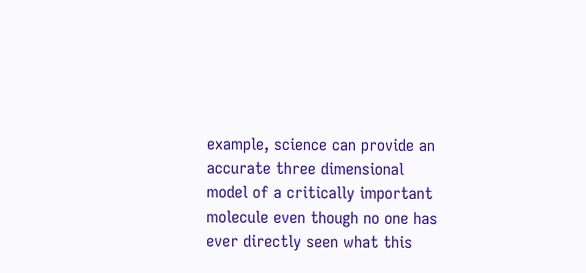example, science can provide an accurate three dimensional model of a critically important molecule even though no one has ever directly seen what this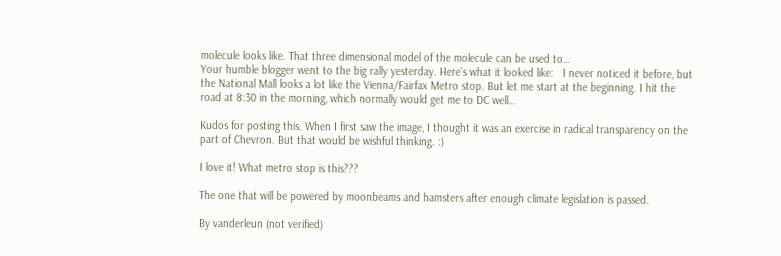molecule looks like. That three dimensional model of the molecule can be used to…
Your humble blogger went to the big rally yesterday. Here's what it looked like:   I never noticed it before, but the National Mall looks a lot like the Vienna/Fairfax Metro stop. But let me start at the beginning. I hit the road at 8:30 in the morning, which normally would get me to DC well…

Kudos for posting this. When I first saw the image, I thought it was an exercise in radical transparency on the part of Chevron. But that would be wishful thinking. :)

I love it! What metro stop is this???

The one that will be powered by moonbeams and hamsters after enough climate legislation is passed.

By vanderleun (not verified)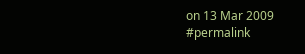on 13 Mar 2009 #permalink